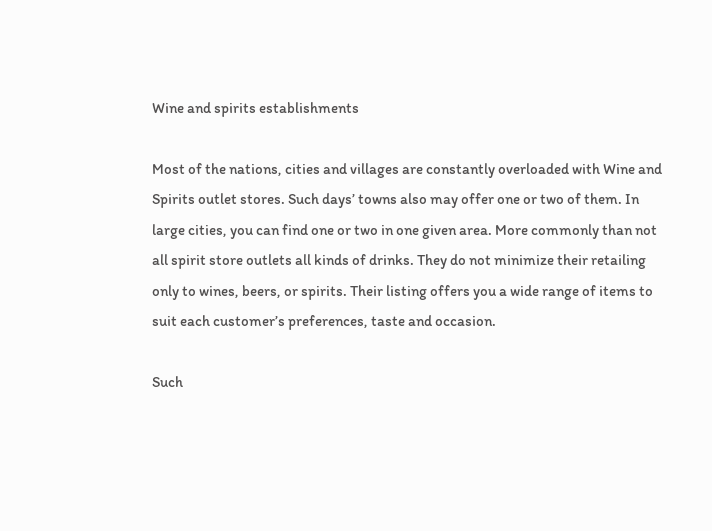Wine and spirits establishments

Most of the nations, cities and villages are constantly overloaded with Wine and Spirits outlet stores. Such days’ towns also may offer one or two of them. In large cities, you can find one or two in one given area. More commonly than not all spirit store outlets all kinds of drinks. They do not minimize their retailing only to wines, beers, or spirits. Their listing offers you a wide range of items to suit each customer’s preferences, taste and occasion.

Such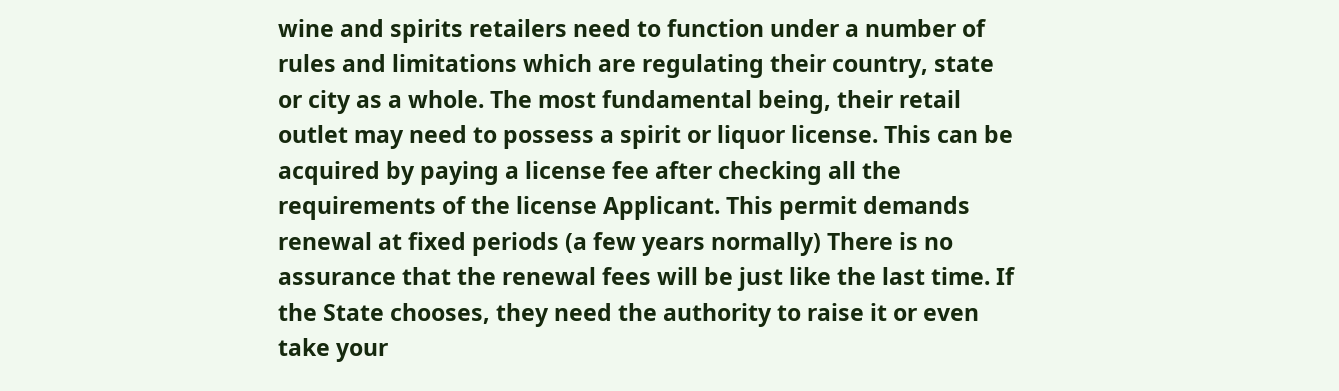wine and spirits retailers need to function under a number of rules and limitations which are regulating their country, state or city as a whole. The most fundamental being, their retail outlet may need to possess a spirit or liquor license. This can be acquired by paying a license fee after checking all the requirements of the license Applicant. This permit demands renewal at fixed periods (a few years normally) There is no assurance that the renewal fees will be just like the last time. If the State chooses, they need the authority to raise it or even take your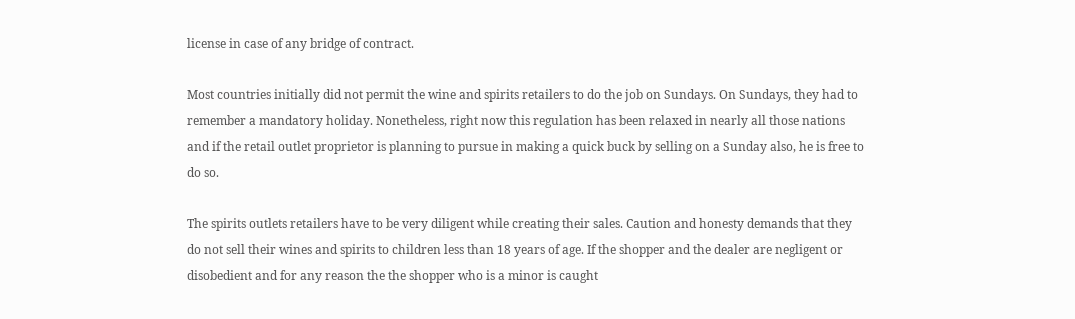license in case of any bridge of contract.

Most countries initially did not permit the wine and spirits retailers to do the job on Sundays. On Sundays, they had to remember a mandatory holiday. Nonetheless, right now this regulation has been relaxed in nearly all those nations and if the retail outlet proprietor is planning to pursue in making a quick buck by selling on a Sunday also, he is free to do so.

The spirits outlets retailers have to be very diligent while creating their sales. Caution and honesty demands that they do not sell their wines and spirits to children less than 18 years of age. If the shopper and the dealer are negligent or disobedient and for any reason the the shopper who is a minor is caught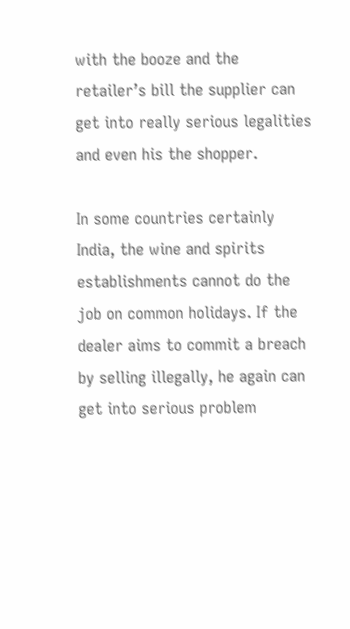with the booze and the retailer’s bill the supplier can get into really serious legalities and even his the shopper.

In some countries certainly India, the wine and spirits establishments cannot do the job on common holidays. If the dealer aims to commit a breach by selling illegally, he again can get into serious problem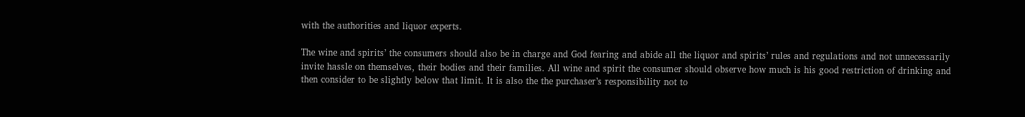with the authorities and liquor experts.

The wine and spirits’ the consumers should also be in charge and God fearing and abide all the liquor and spirits’ rules and regulations and not unnecessarily invite hassle on themselves, their bodies and their families. All wine and spirit the consumer should observe how much is his good restriction of drinking and then consider to be slightly below that limit. It is also the the purchaser’s responsibility not to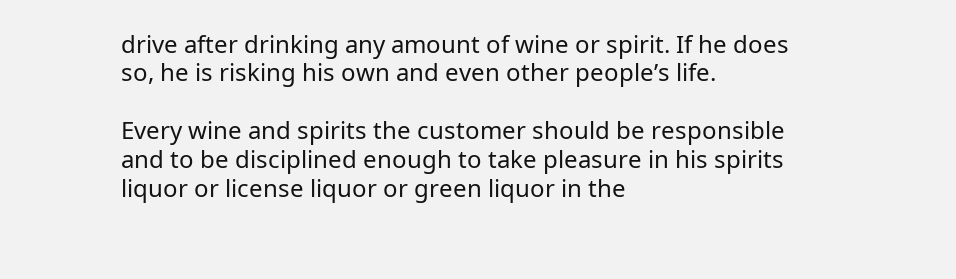drive after drinking any amount of wine or spirit. If he does so, he is risking his own and even other people’s life.

Every wine and spirits the customer should be responsible and to be disciplined enough to take pleasure in his spirits liquor or license liquor or green liquor in the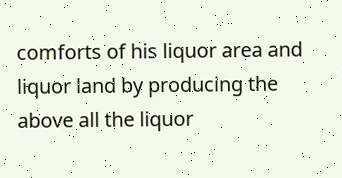comforts of his liquor area and liquor land by producing the above all the liquor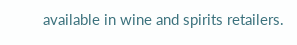available in wine and spirits retailers.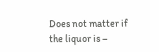Does not matter if the liquor is –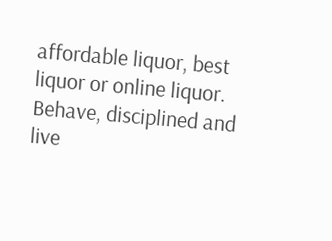affordable liquor, best liquor or online liquor. Behave, disciplined and live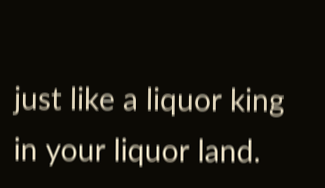just like a liquor king in your liquor land.